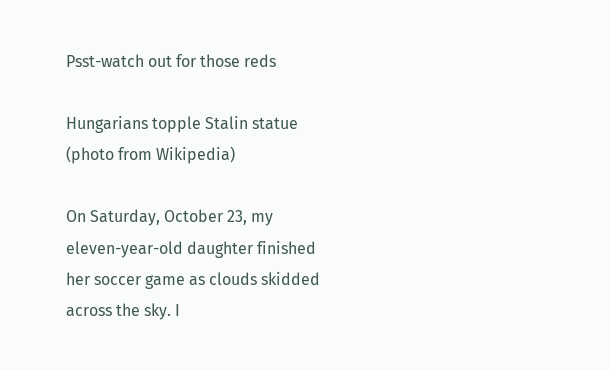Psst-watch out for those reds

Hungarians topple Stalin statue (photo from Wikipedia)

On Saturday, October 23, my eleven-year-old daughter finished her soccer game as clouds skidded across the sky. I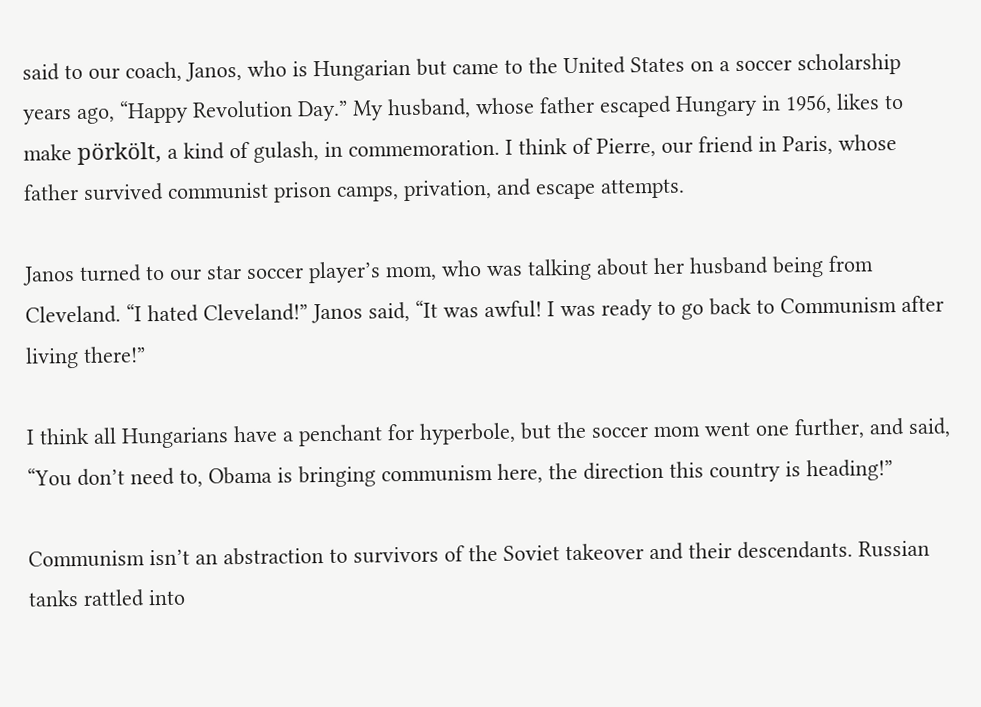said to our coach, Janos, who is Hungarian but came to the United States on a soccer scholarship years ago, “Happy Revolution Day.” My husband, whose father escaped Hungary in 1956, likes to make pörkölt, a kind of gulash, in commemoration. I think of Pierre, our friend in Paris, whose father survived communist prison camps, privation, and escape attempts.

Janos turned to our star soccer player’s mom, who was talking about her husband being from Cleveland. “I hated Cleveland!” Janos said, “It was awful! I was ready to go back to Communism after living there!”

I think all Hungarians have a penchant for hyperbole, but the soccer mom went one further, and said, “You don’t need to, Obama is bringing communism here, the direction this country is heading!”

Communism isn’t an abstraction to survivors of the Soviet takeover and their descendants. Russian tanks rattled into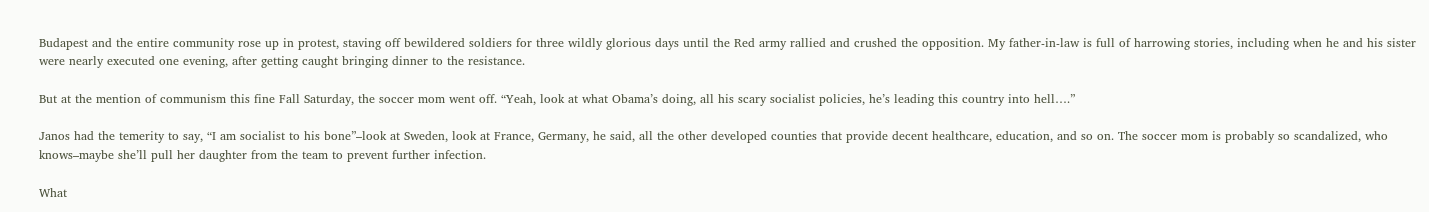Budapest and the entire community rose up in protest, staving off bewildered soldiers for three wildly glorious days until the Red army rallied and crushed the opposition. My father-in-law is full of harrowing stories, including when he and his sister were nearly executed one evening, after getting caught bringing dinner to the resistance.

But at the mention of communism this fine Fall Saturday, the soccer mom went off. “Yeah, look at what Obama’s doing, all his scary socialist policies, he’s leading this country into hell….”

Janos had the temerity to say, “I am socialist to his bone”–look at Sweden, look at France, Germany, he said, all the other developed counties that provide decent healthcare, education, and so on. The soccer mom is probably so scandalized, who knows–maybe she’ll pull her daughter from the team to prevent further infection.

What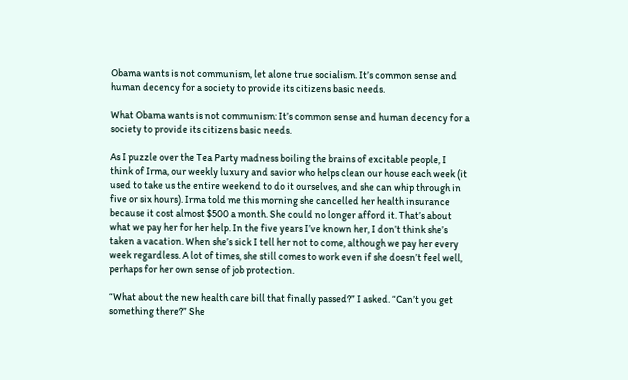Obama wants is not communism, let alone true socialism. It’s common sense and human decency for a society to provide its citizens basic needs.

What Obama wants is not communism: It’s common sense and human decency for a society to provide its citizens basic needs.

As I puzzle over the Tea Party madness boiling the brains of excitable people, I think of Irma, our weekly luxury and savior who helps clean our house each week (it used to take us the entire weekend to do it ourselves, and she can whip through in five or six hours). Irma told me this morning she cancelled her health insurance because it cost almost $500 a month. She could no longer afford it. That’s about what we pay her for her help. In the five years I’ve known her, I don’t think she’s taken a vacation. When she’s sick I tell her not to come, although we pay her every week regardless. A lot of times, she still comes to work even if she doesn’t feel well, perhaps for her own sense of job protection.

“What about the new health care bill that finally passed?” I asked. “Can’t you get something there?” She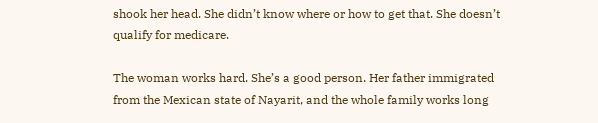shook her head. She didn’t know where or how to get that. She doesn’t qualify for medicare.

The woman works hard. She’s a good person. Her father immigrated from the Mexican state of Nayarit, and the whole family works long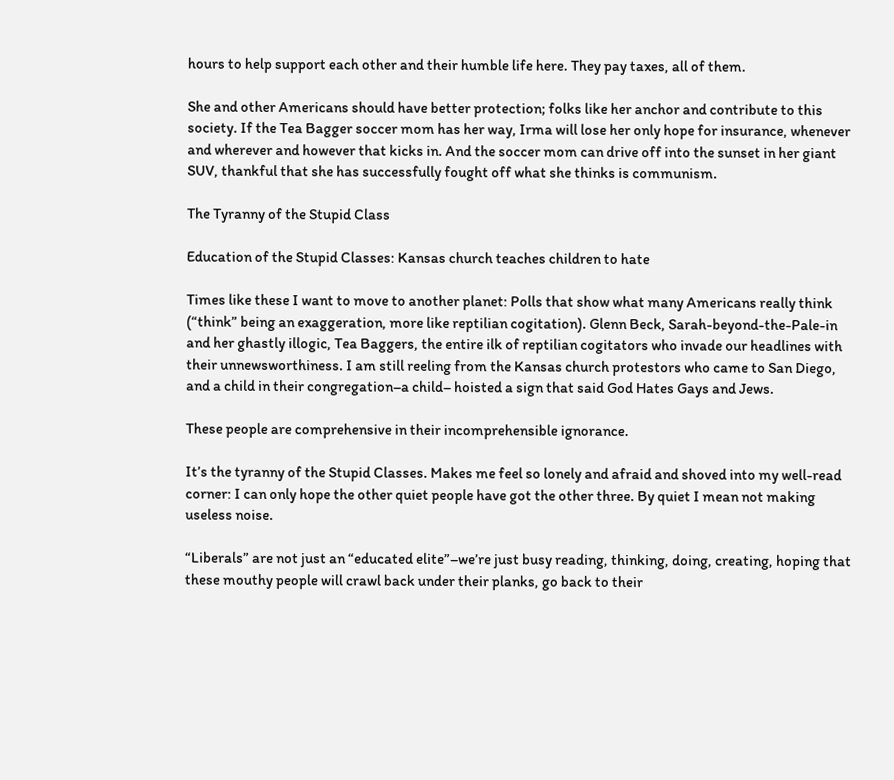hours to help support each other and their humble life here. They pay taxes, all of them.

She and other Americans should have better protection; folks like her anchor and contribute to this society. If the Tea Bagger soccer mom has her way, Irma will lose her only hope for insurance, whenever and wherever and however that kicks in. And the soccer mom can drive off into the sunset in her giant SUV, thankful that she has successfully fought off what she thinks is communism.

The Tyranny of the Stupid Class

Education of the Stupid Classes: Kansas church teaches children to hate

Times like these I want to move to another planet: Polls that show what many Americans really think (“think” being an exaggeration, more like reptilian cogitation). Glenn Beck, Sarah-beyond-the-Pale-in and her ghastly illogic, Tea Baggers, the entire ilk of reptilian cogitators who invade our headlines with their unnewsworthiness. I am still reeling from the Kansas church protestors who came to San Diego, and a child in their congregation–a child– hoisted a sign that said God Hates Gays and Jews.

These people are comprehensive in their incomprehensible ignorance.

It’s the tyranny of the Stupid Classes. Makes me feel so lonely and afraid and shoved into my well-read corner: I can only hope the other quiet people have got the other three. By quiet I mean not making useless noise.

“Liberals” are not just an “educated elite”–we’re just busy reading, thinking, doing, creating, hoping that these mouthy people will crawl back under their planks, go back to their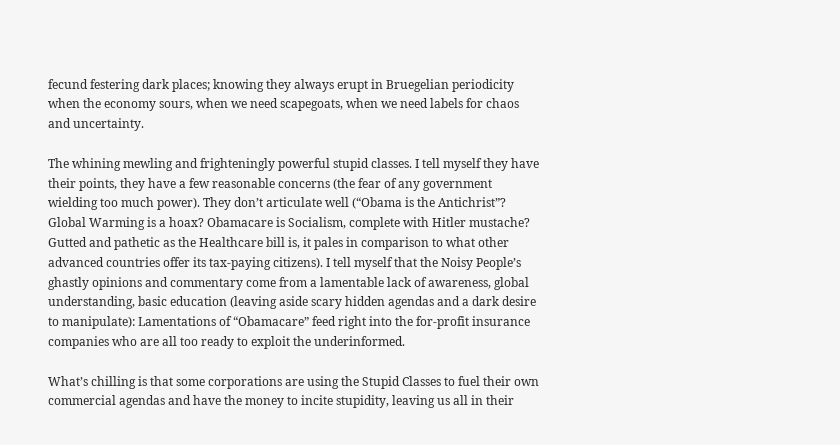fecund festering dark places; knowing they always erupt in Bruegelian periodicity when the economy sours, when we need scapegoats, when we need labels for chaos and uncertainty.

The whining mewling and frighteningly powerful stupid classes. I tell myself they have their points, they have a few reasonable concerns (the fear of any government wielding too much power). They don’t articulate well (“Obama is the Antichrist”? Global Warming is a hoax? Obamacare is Socialism, complete with Hitler mustache? Gutted and pathetic as the Healthcare bill is, it pales in comparison to what other advanced countries offer its tax-paying citizens). I tell myself that the Noisy People’s ghastly opinions and commentary come from a lamentable lack of awareness, global understanding, basic education (leaving aside scary hidden agendas and a dark desire to manipulate): Lamentations of “Obamacare” feed right into the for-profit insurance companies who are all too ready to exploit the underinformed.

What’s chilling is that some corporations are using the Stupid Classes to fuel their own commercial agendas and have the money to incite stupidity, leaving us all in their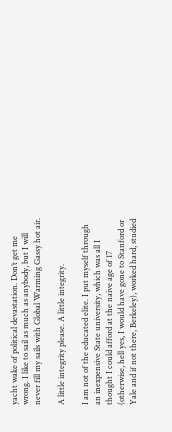yacht wake of political devastation. Don’t get me wrong. I like to sail as much as anybody, but I will never fill my sails with Global Warming Gassy hot air.

A little integrity please. A little integrity.

I am not of the educated elite. I put myself through an inexpensive State university, which was all I thought I could afford at the naive age of 17 (otherwise, hell yes, I would have gone to Stanford or Yale and if not there, Berkeley), worked hard, studied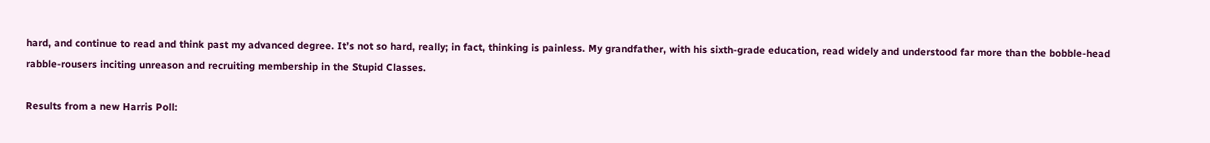hard, and continue to read and think past my advanced degree. It’s not so hard, really; in fact, thinking is painless. My grandfather, with his sixth-grade education, read widely and understood far more than the bobble-head rabble-rousers inciting unreason and recruiting membership in the Stupid Classes.

Results from a new Harris Poll: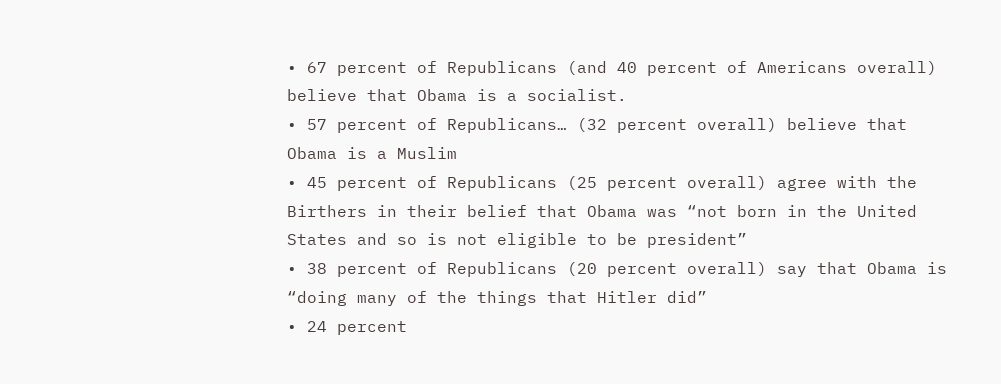• 67 percent of Republicans (and 40 percent of Americans overall) believe that Obama is a socialist.
• 57 percent of Republicans… (32 percent overall) believe that Obama is a Muslim
• 45 percent of Republicans (25 percent overall) agree with the Birthers in their belief that Obama was “not born in the United States and so is not eligible to be president”
• 38 percent of Republicans (20 percent overall) say that Obama is “doing many of the things that Hitler did”
• 24 percent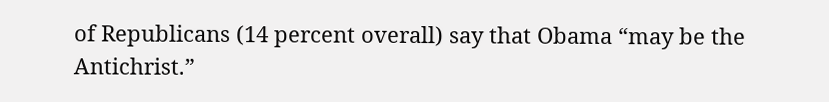of Republicans (14 percent overall) say that Obama “may be the Antichrist.”